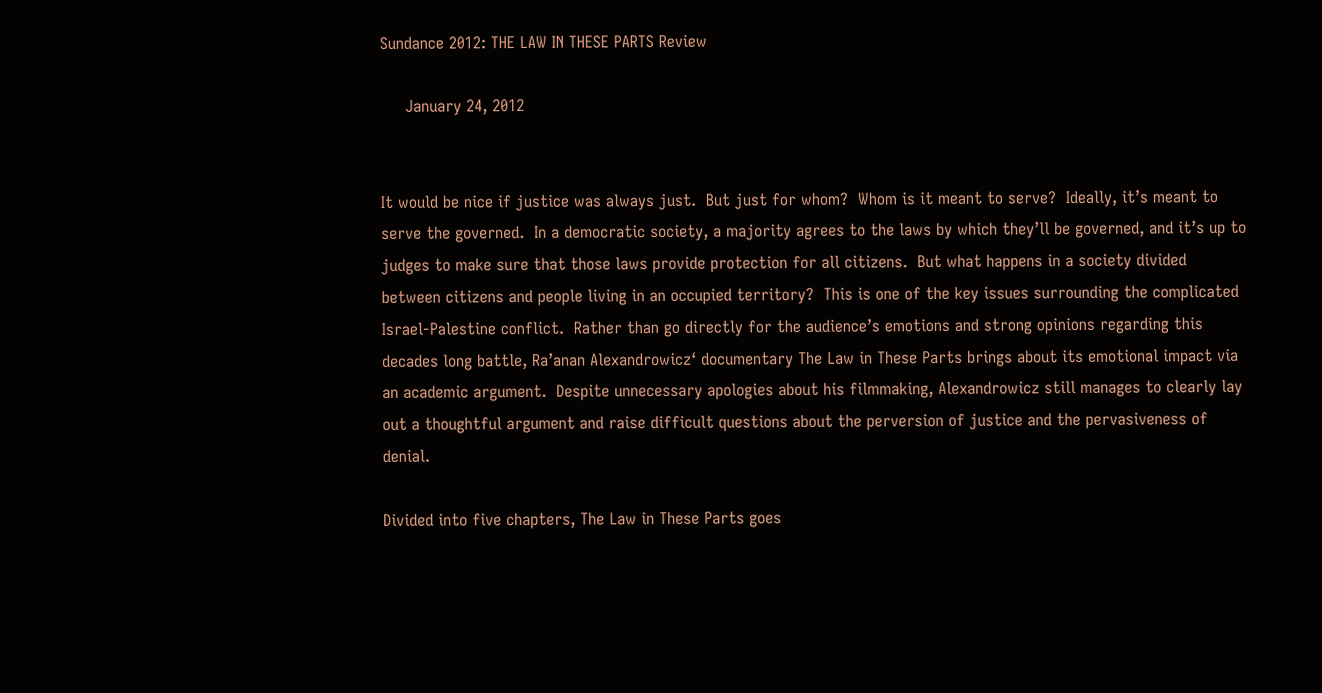Sundance 2012: THE LAW IN THESE PARTS Review

     January 24, 2012


It would be nice if justice was always just.  But just for whom?  Whom is it meant to serve?  Ideally, it’s meant to serve the governed.  In a democratic society, a majority agrees to the laws by which they’ll be governed, and it’s up to judges to make sure that those laws provide protection for all citizens.  But what happens in a society divided between citizens and people living in an occupied territory?  This is one of the key issues surrounding the complicated Israel-Palestine conflict.  Rather than go directly for the audience’s emotions and strong opinions regarding this decades long battle, Ra’anan Alexandrowicz‘ documentary The Law in These Parts brings about its emotional impact via an academic argument.  Despite unnecessary apologies about his filmmaking, Alexandrowicz still manages to clearly lay out a thoughtful argument and raise difficult questions about the perversion of justice and the pervasiveness of denial.

Divided into five chapters, The Law in These Parts goes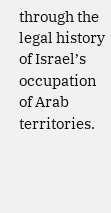through the legal history of Israel’s occupation of Arab territories.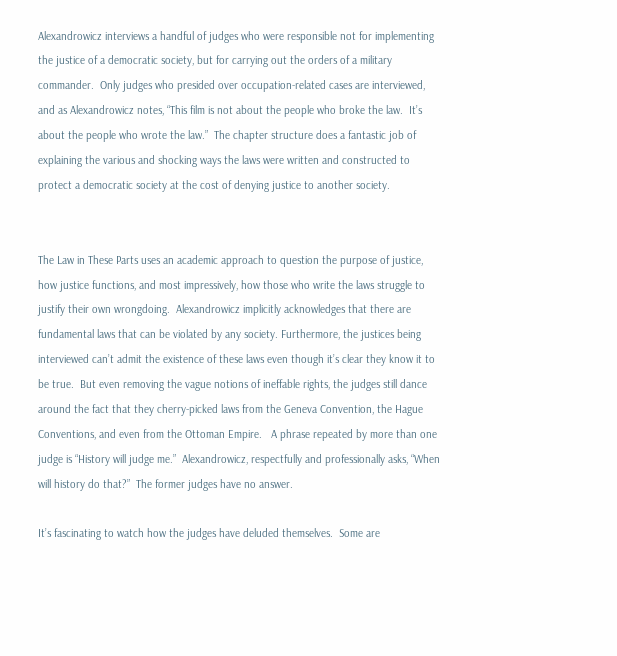Alexandrowicz interviews a handful of judges who were responsible not for implementing the justice of a democratic society, but for carrying out the orders of a military commander.  Only judges who presided over occupation-related cases are interviewed, and as Alexandrowicz notes, “This film is not about the people who broke the law.  It’s about the people who wrote the law.”  The chapter structure does a fantastic job of explaining the various and shocking ways the laws were written and constructed to protect a democratic society at the cost of denying justice to another society.


The Law in These Parts uses an academic approach to question the purpose of justice, how justice functions, and most impressively, how those who write the laws struggle to justify their own wrongdoing.  Alexandrowicz implicitly acknowledges that there are fundamental laws that can be violated by any society. Furthermore, the justices being interviewed can’t admit the existence of these laws even though it’s clear they know it to be true.  But even removing the vague notions of ineffable rights, the judges still dance around the fact that they cherry-picked laws from the Geneva Convention, the Hague Conventions, and even from the Ottoman Empire.   A phrase repeated by more than one judge is “History will judge me.”  Alexandrowicz, respectfully and professionally asks, “When will history do that?”  The former judges have no answer.

It’s fascinating to watch how the judges have deluded themselves.  Some are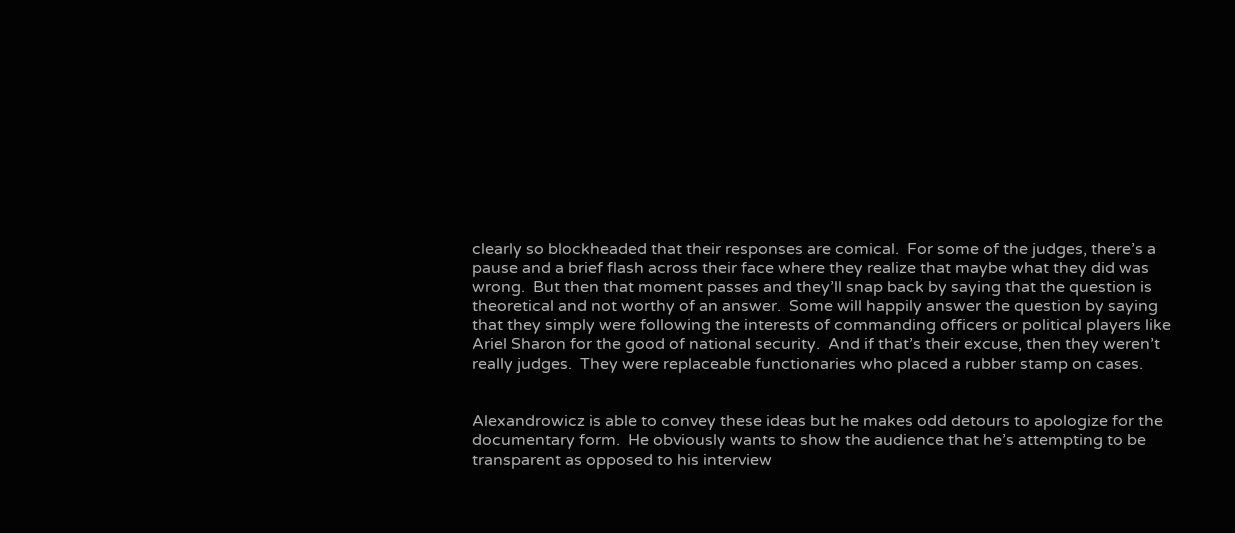clearly so blockheaded that their responses are comical.  For some of the judges, there’s a pause and a brief flash across their face where they realize that maybe what they did was wrong.  But then that moment passes and they’ll snap back by saying that the question is theoretical and not worthy of an answer.  Some will happily answer the question by saying that they simply were following the interests of commanding officers or political players like Ariel Sharon for the good of national security.  And if that’s their excuse, then they weren’t really judges.  They were replaceable functionaries who placed a rubber stamp on cases.


Alexandrowicz is able to convey these ideas but he makes odd detours to apologize for the documentary form.  He obviously wants to show the audience that he’s attempting to be transparent as opposed to his interview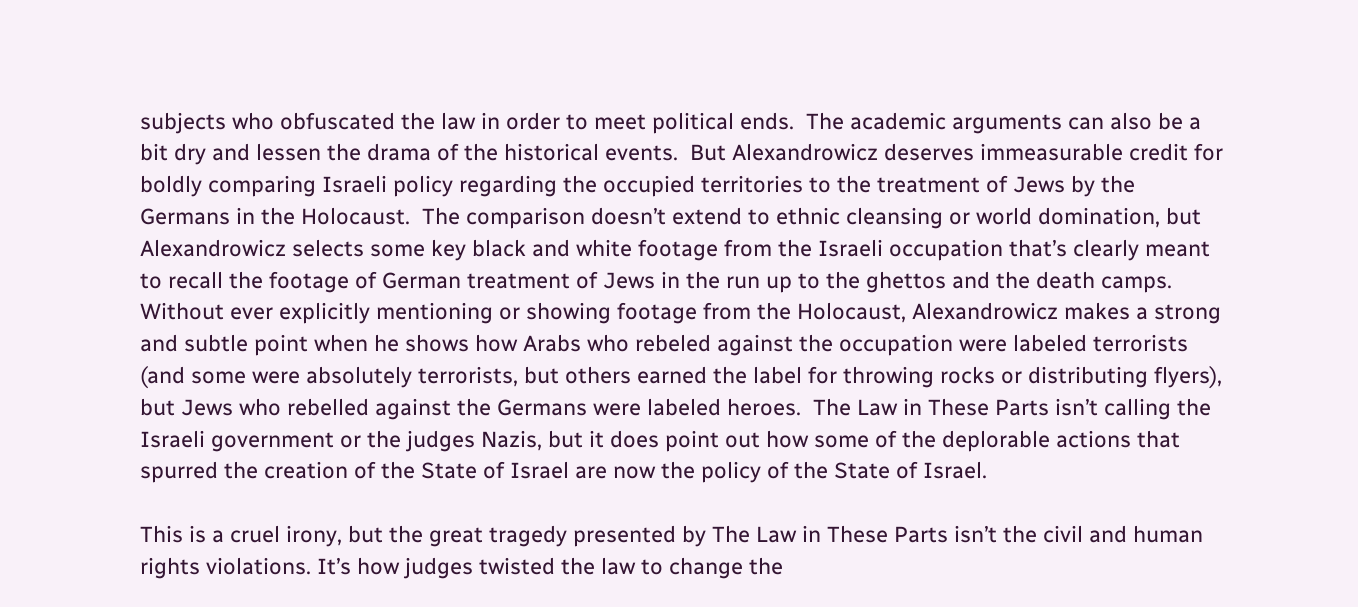subjects who obfuscated the law in order to meet political ends.  The academic arguments can also be a bit dry and lessen the drama of the historical events.  But Alexandrowicz deserves immeasurable credit for boldly comparing Israeli policy regarding the occupied territories to the treatment of Jews by the Germans in the Holocaust.  The comparison doesn’t extend to ethnic cleansing or world domination, but Alexandrowicz selects some key black and white footage from the Israeli occupation that’s clearly meant to recall the footage of German treatment of Jews in the run up to the ghettos and the death camps.  Without ever explicitly mentioning or showing footage from the Holocaust, Alexandrowicz makes a strong and subtle point when he shows how Arabs who rebeled against the occupation were labeled terrorists (and some were absolutely terrorists, but others earned the label for throwing rocks or distributing flyers), but Jews who rebelled against the Germans were labeled heroes.  The Law in These Parts isn’t calling the Israeli government or the judges Nazis, but it does point out how some of the deplorable actions that spurred the creation of the State of Israel are now the policy of the State of Israel.

This is a cruel irony, but the great tragedy presented by The Law in These Parts isn’t the civil and human rights violations. It’s how judges twisted the law to change the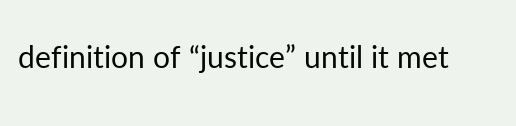definition of “justice” until it met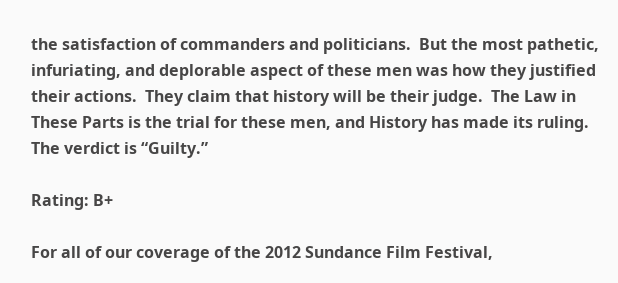the satisfaction of commanders and politicians.  But the most pathetic, infuriating, and deplorable aspect of these men was how they justified their actions.  They claim that history will be their judge.  The Law in These Parts is the trial for these men, and History has made its ruling.  The verdict is “Guilty.”

Rating: B+

For all of our coverage of the 2012 Sundance Film Festival,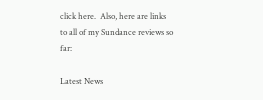click here.  Also, here are links to all of my Sundance reviews so far:

Latest News